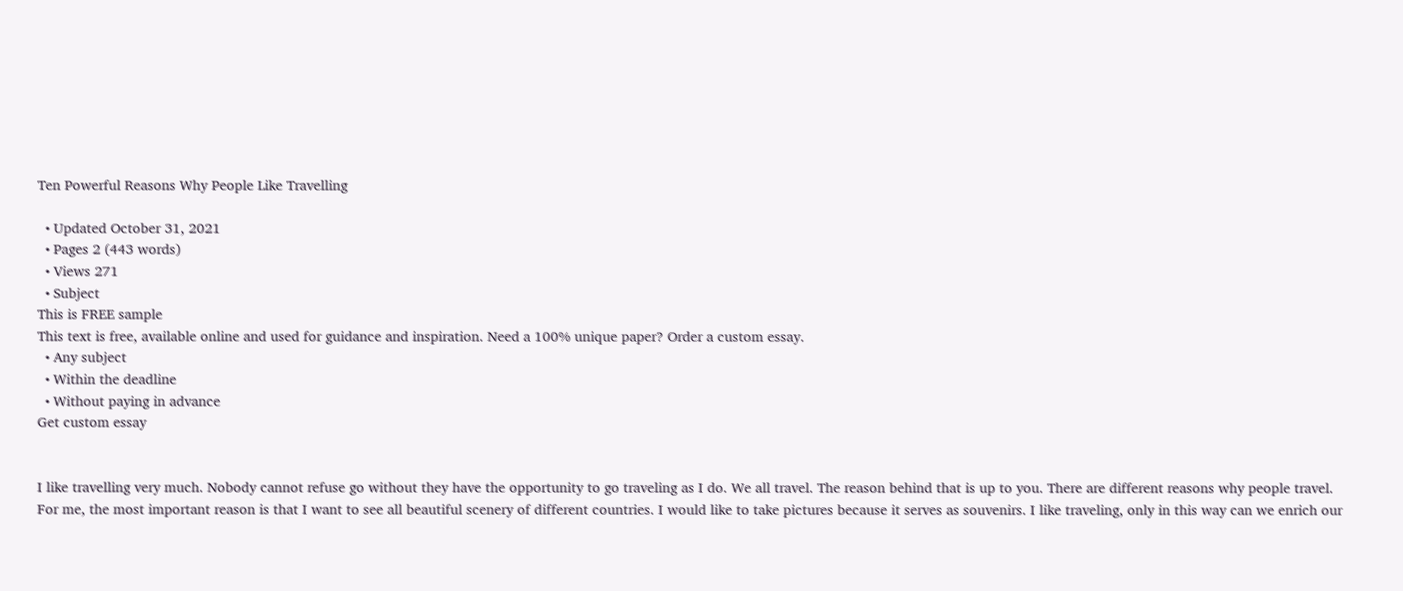Ten Powerful Reasons Why People Like Travelling

  • Updated October 31, 2021
  • Pages 2 (443 words)
  • Views 271
  • Subject
This is FREE sample
This text is free, available online and used for guidance and inspiration. Need a 100% unique paper? Order a custom essay.
  • Any subject
  • Within the deadline
  • Without paying in advance
Get custom essay


I like travelling very much. Nobody cannot refuse go without they have the opportunity to go traveling as I do. We all travel. The reason behind that is up to you. There are different reasons why people travel. For me, the most important reason is that I want to see all beautiful scenery of different countries. I would like to take pictures because it serves as souvenirs. I like traveling, only in this way can we enrich our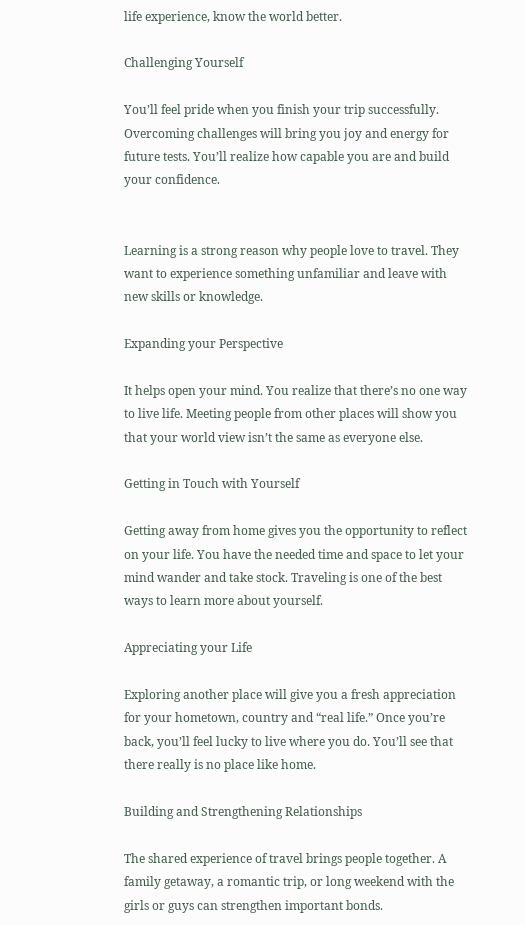life experience, know the world better.

Challenging Yourself

You’ll feel pride when you finish your trip successfully. Overcoming challenges will bring you joy and energy for future tests. You’ll realize how capable you are and build your confidence.


Learning is a strong reason why people love to travel. They want to experience something unfamiliar and leave with new skills or knowledge.

Expanding your Perspective

It helps open your mind. You realize that there’s no one way to live life. Meeting people from other places will show you that your world view isn’t the same as everyone else.

Getting in Touch with Yourself

Getting away from home gives you the opportunity to reflect on your life. You have the needed time and space to let your mind wander and take stock. Traveling is one of the best ways to learn more about yourself.

Appreciating your Life

Exploring another place will give you a fresh appreciation for your hometown, country and “real life.” Once you’re back, you’ll feel lucky to live where you do. You’ll see that there really is no place like home.

Building and Strengthening Relationships

The shared experience of travel brings people together. A family getaway, a romantic trip, or long weekend with the girls or guys can strengthen important bonds.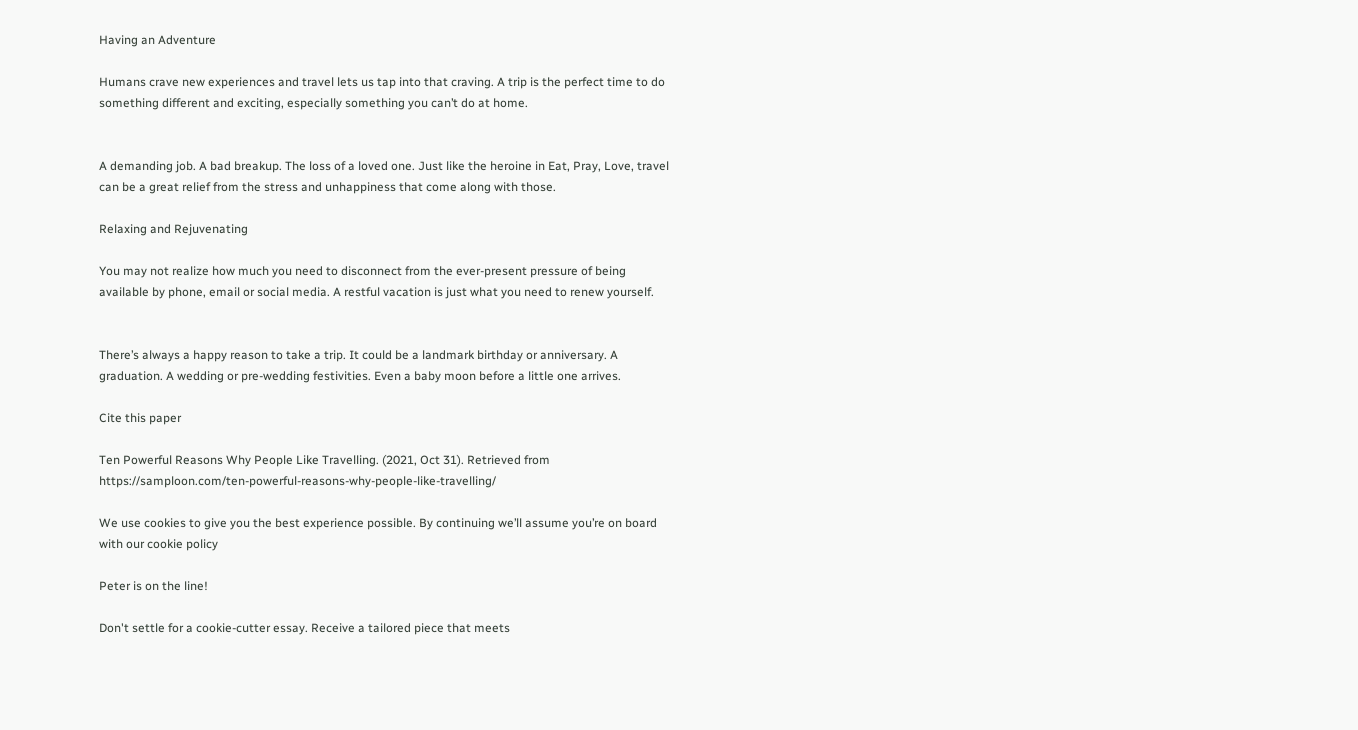Having an Adventure

Humans crave new experiences and travel lets us tap into that craving. A trip is the perfect time to do something different and exciting, especially something you can’t do at home.


A demanding job. A bad breakup. The loss of a loved one. Just like the heroine in Eat, Pray, Love, travel can be a great relief from the stress and unhappiness that come along with those.

Relaxing and Rejuvenating

You may not realize how much you need to disconnect from the ever-present pressure of being available by phone, email or social media. A restful vacation is just what you need to renew yourself.


There’s always a happy reason to take a trip. It could be a landmark birthday or anniversary. A graduation. A wedding or pre-wedding festivities. Even a baby moon before a little one arrives.

Cite this paper

Ten Powerful Reasons Why People Like Travelling. (2021, Oct 31). Retrieved from https://samploon.com/ten-powerful-reasons-why-people-like-travelling/

We use cookies to give you the best experience possible. By continuing we’ll assume you’re on board with our cookie policy

Peter is on the line!

Don't settle for a cookie-cutter essay. Receive a tailored piece that meets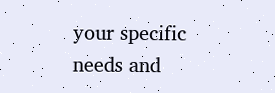your specific needs and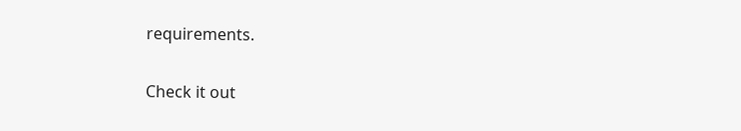requirements.

Check it out